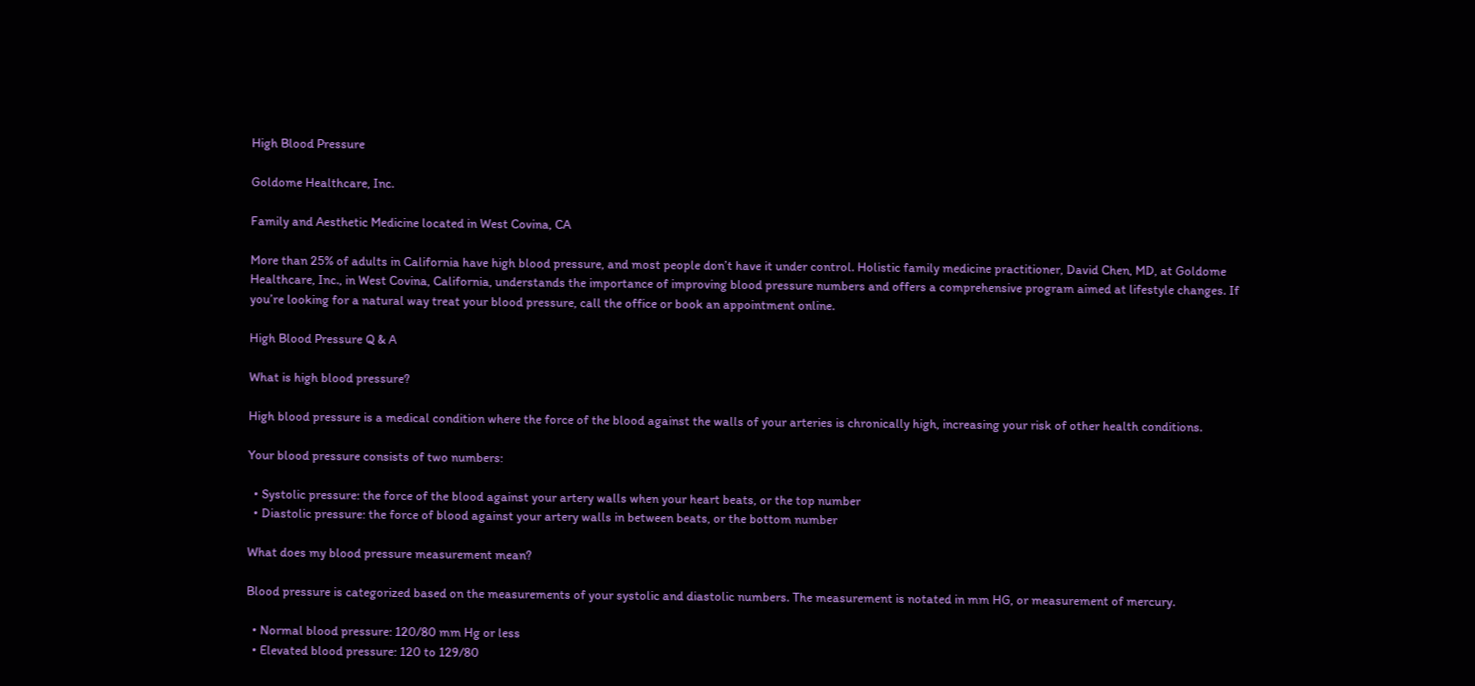High Blood Pressure

Goldome Healthcare, Inc.

Family and Aesthetic Medicine located in West Covina, CA

More than 25% of adults in California have high blood pressure, and most people don’t have it under control. Holistic family medicine practitioner, David Chen, MD, at Goldome Healthcare, Inc., in West Covina, California, understands the importance of improving blood pressure numbers and offers a comprehensive program aimed at lifestyle changes. If you’re looking for a natural way treat your blood pressure, call the office or book an appointment online.

High Blood Pressure Q & A

What is high blood pressure?

High blood pressure is a medical condition where the force of the blood against the walls of your arteries is chronically high, increasing your risk of other health conditions.

Your blood pressure consists of two numbers:

  • Systolic pressure: the force of the blood against your artery walls when your heart beats, or the top number
  • Diastolic pressure: the force of blood against your artery walls in between beats, or the bottom number

What does my blood pressure measurement mean?

Blood pressure is categorized based on the measurements of your systolic and diastolic numbers. The measurement is notated in mm HG, or measurement of mercury.

  • Normal blood pressure: 120/80 mm Hg or less
  • Elevated blood pressure: 120 to 129/80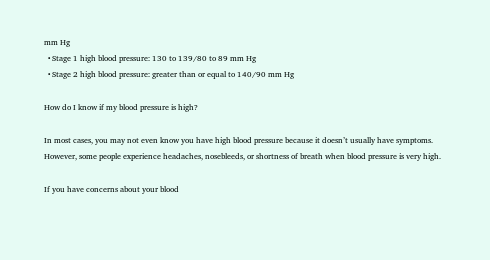mm Hg
  • Stage 1 high blood pressure: 130 to 139/80 to 89 mm Hg
  • Stage 2 high blood pressure: greater than or equal to 140/90 mm Hg

How do I know if my blood pressure is high?

In most cases, you may not even know you have high blood pressure because it doesn’t usually have symptoms. However, some people experience headaches, nosebleeds, or shortness of breath when blood pressure is very high.

If you have concerns about your blood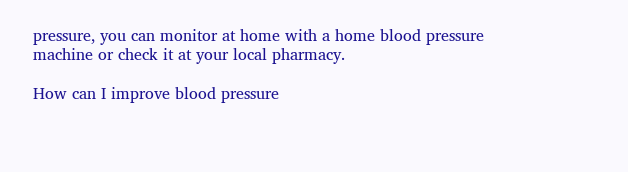pressure, you can monitor at home with a home blood pressure machine or check it at your local pharmacy.

How can I improve blood pressure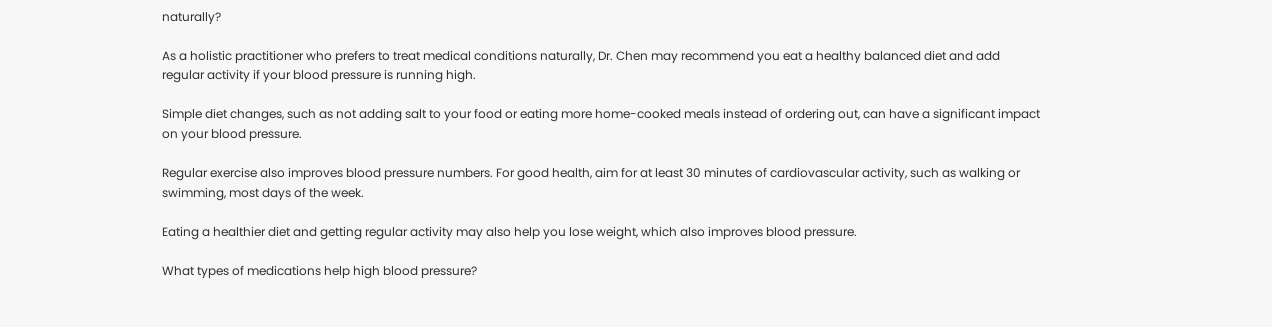naturally?

As a holistic practitioner who prefers to treat medical conditions naturally, Dr. Chen may recommend you eat a healthy balanced diet and add regular activity if your blood pressure is running high.

Simple diet changes, such as not adding salt to your food or eating more home-cooked meals instead of ordering out, can have a significant impact on your blood pressure.

Regular exercise also improves blood pressure numbers. For good health, aim for at least 30 minutes of cardiovascular activity, such as walking or swimming, most days of the week.

Eating a healthier diet and getting regular activity may also help you lose weight, which also improves blood pressure.

What types of medications help high blood pressure?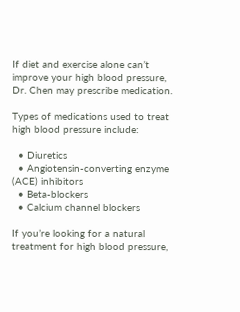If diet and exercise alone can’t improve your high blood pressure, Dr. Chen may prescribe medication.

Types of medications used to treat high blood pressure include:

  • Diuretics
  • Angiotensin-converting enzyme (ACE) inhibitors
  • Beta-blockers
  • Calcium channel blockers

If you’re looking for a natural treatment for high blood pressure,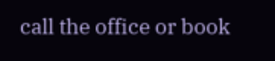call the office or book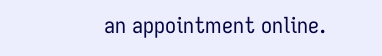an appointment online.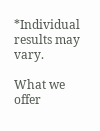*Individual results may vary.

What we offer